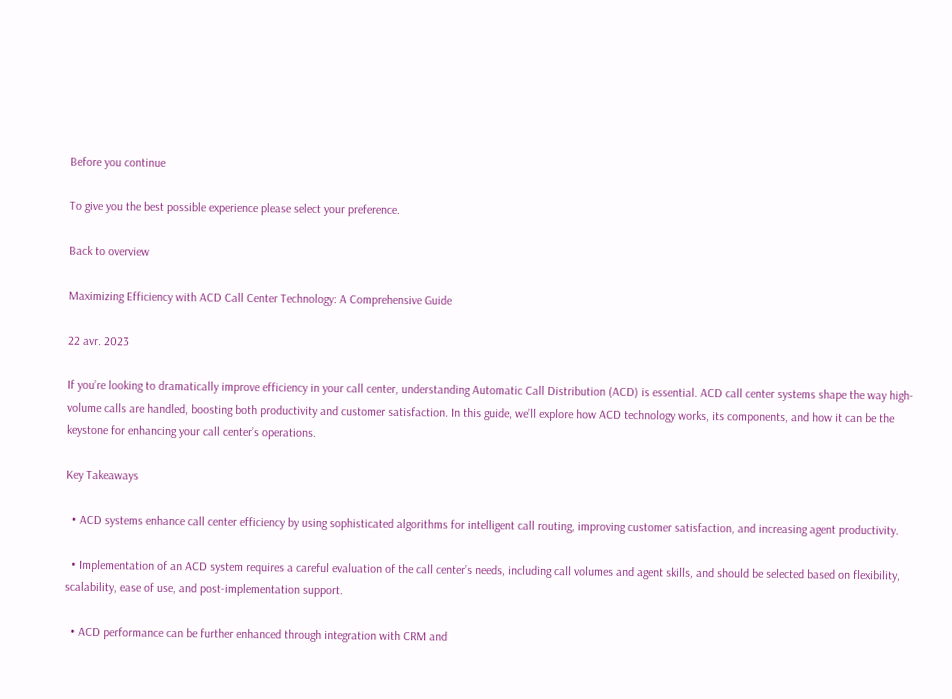Before you continue

To give you the best possible experience please select your preference.

Back to overview

Maximizing Efficiency with ACD Call Center Technology: A Comprehensive Guide

22 avr. 2023

If you’re looking to dramatically improve efficiency in your call center, understanding Automatic Call Distribution (ACD) is essential. ACD call center systems shape the way high-volume calls are handled, boosting both productivity and customer satisfaction. In this guide, we’ll explore how ACD technology works, its components, and how it can be the keystone for enhancing your call center’s operations.

Key Takeaways

  • ACD systems enhance call center efficiency by using sophisticated algorithms for intelligent call routing, improving customer satisfaction, and increasing agent productivity.

  • Implementation of an ACD system requires a careful evaluation of the call center’s needs, including call volumes and agent skills, and should be selected based on flexibility, scalability, ease of use, and post-implementation support.

  • ACD performance can be further enhanced through integration with CRM and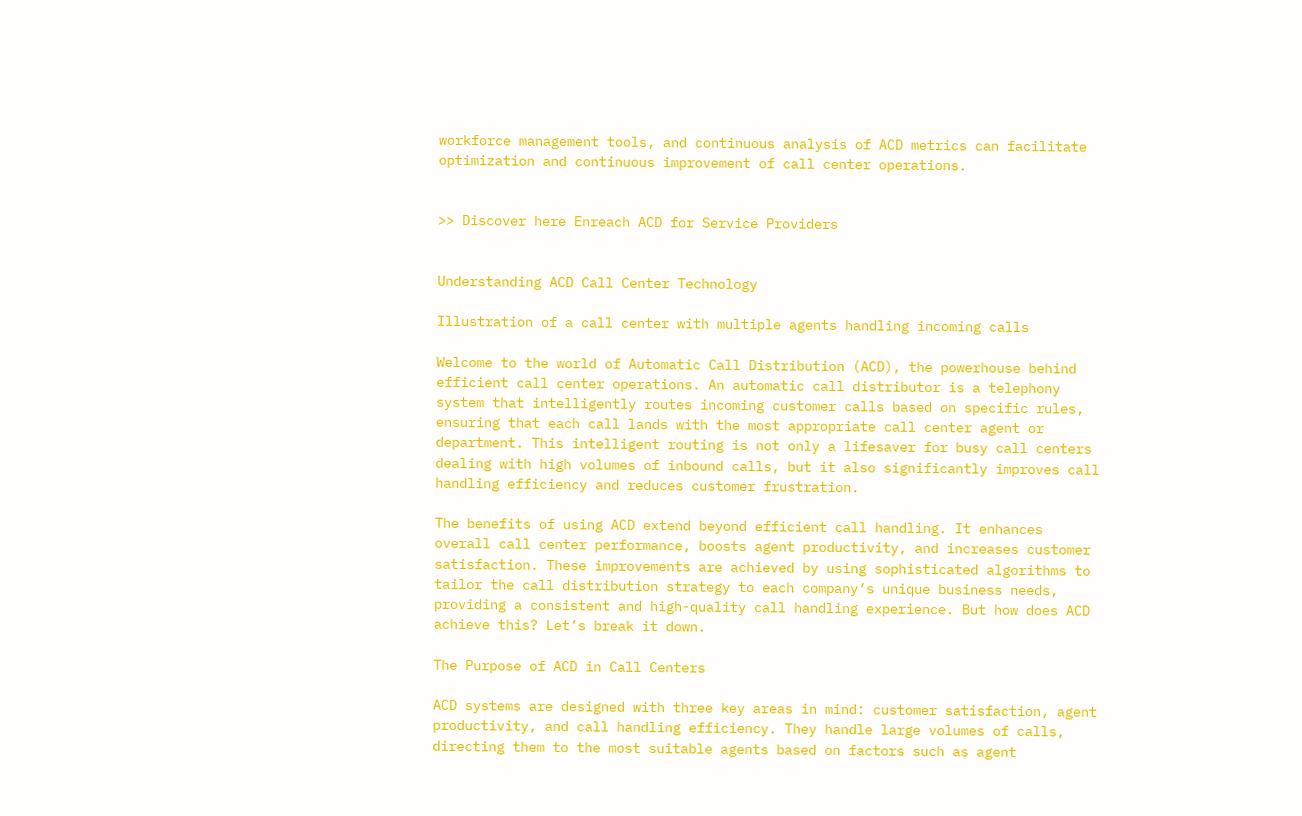workforce management tools, and continuous analysis of ACD metrics can facilitate optimization and continuous improvement of call center operations.


>> Discover here Enreach ACD for Service Providers


Understanding ACD Call Center Technology

Illustration of a call center with multiple agents handling incoming calls

Welcome to the world of Automatic Call Distribution (ACD), the powerhouse behind efficient call center operations. An automatic call distributor is a telephony system that intelligently routes incoming customer calls based on specific rules, ensuring that each call lands with the most appropriate call center agent or department. This intelligent routing is not only a lifesaver for busy call centers dealing with high volumes of inbound calls, but it also significantly improves call handling efficiency and reduces customer frustration.

The benefits of using ACD extend beyond efficient call handling. It enhances overall call center performance, boosts agent productivity, and increases customer satisfaction. These improvements are achieved by using sophisticated algorithms to tailor the call distribution strategy to each company’s unique business needs, providing a consistent and high-quality call handling experience. But how does ACD achieve this? Let’s break it down.

The Purpose of ACD in Call Centers

ACD systems are designed with three key areas in mind: customer satisfaction, agent productivity, and call handling efficiency. They handle large volumes of calls, directing them to the most suitable agents based on factors such as agent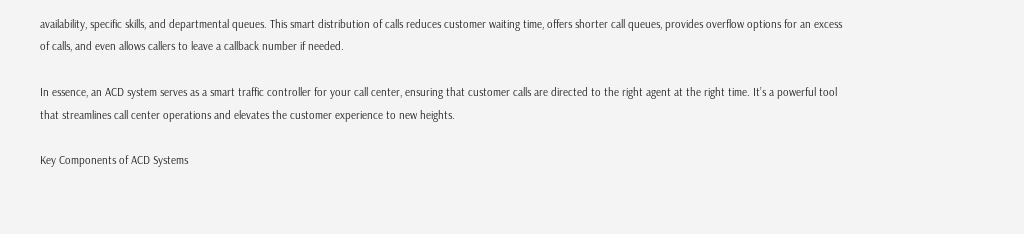availability, specific skills, and departmental queues. This smart distribution of calls reduces customer waiting time, offers shorter call queues, provides overflow options for an excess of calls, and even allows callers to leave a callback number if needed.

In essence, an ACD system serves as a smart traffic controller for your call center, ensuring that customer calls are directed to the right agent at the right time. It’s a powerful tool that streamlines call center operations and elevates the customer experience to new heights.

Key Components of ACD Systems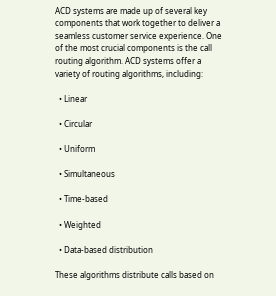ACD systems are made up of several key components that work together to deliver a seamless customer service experience. One of the most crucial components is the call routing algorithm. ACD systems offer a variety of routing algorithms, including:

  • Linear

  • Circular

  • Uniform

  • Simultaneous

  • Time-based

  • Weighted

  • Data-based distribution

These algorithms distribute calls based on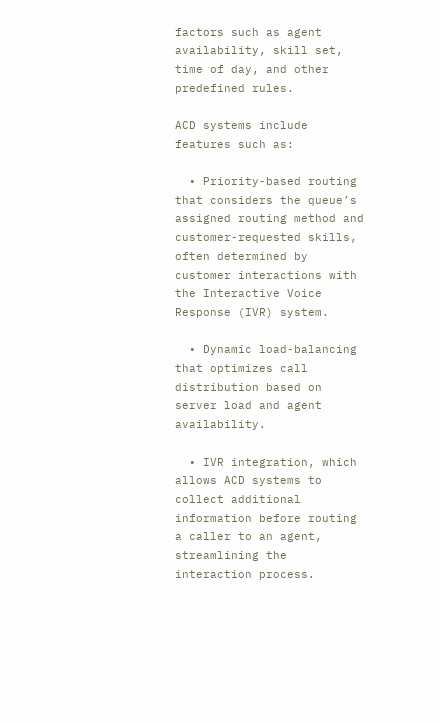factors such as agent availability, skill set, time of day, and other predefined rules.

ACD systems include features such as:

  • Priority-based routing that considers the queue’s assigned routing method and customer-requested skills, often determined by customer interactions with the Interactive Voice Response (IVR) system.

  • Dynamic load-balancing that optimizes call distribution based on server load and agent availability.

  • IVR integration, which allows ACD systems to collect additional information before routing a caller to an agent, streamlining the interaction process.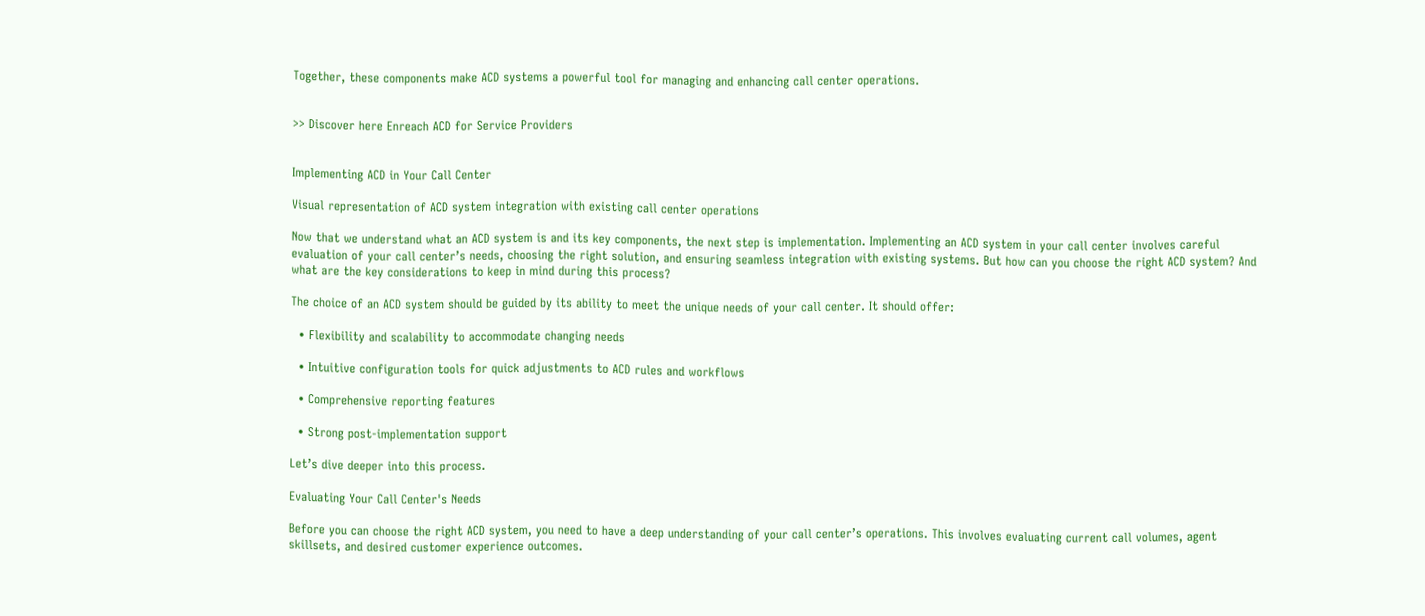Together, these components make ACD systems a powerful tool for managing and enhancing call center operations.


>> Discover here Enreach ACD for Service Providers


Implementing ACD in Your Call Center

Visual representation of ACD system integration with existing call center operations

Now that we understand what an ACD system is and its key components, the next step is implementation. Implementing an ACD system in your call center involves careful evaluation of your call center’s needs, choosing the right solution, and ensuring seamless integration with existing systems. But how can you choose the right ACD system? And what are the key considerations to keep in mind during this process?

The choice of an ACD system should be guided by its ability to meet the unique needs of your call center. It should offer:

  • Flexibility and scalability to accommodate changing needs

  • Intuitive configuration tools for quick adjustments to ACD rules and workflows

  • Comprehensive reporting features

  • Strong post-implementation support

Let’s dive deeper into this process.

Evaluating Your Call Center's Needs

Before you can choose the right ACD system, you need to have a deep understanding of your call center’s operations. This involves evaluating current call volumes, agent skillsets, and desired customer experience outcomes.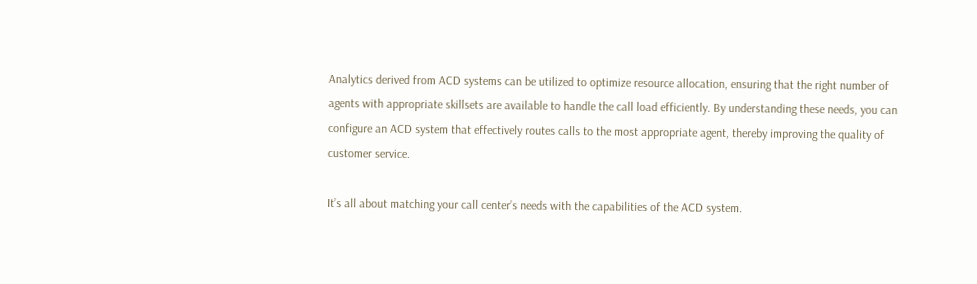Analytics derived from ACD systems can be utilized to optimize resource allocation, ensuring that the right number of agents with appropriate skillsets are available to handle the call load efficiently. By understanding these needs, you can configure an ACD system that effectively routes calls to the most appropriate agent, thereby improving the quality of customer service.

It’s all about matching your call center’s needs with the capabilities of the ACD system.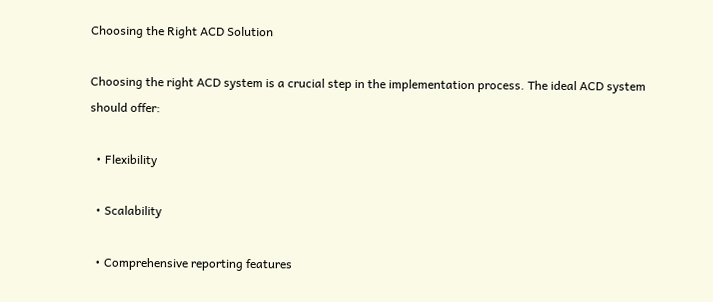Choosing the Right ACD Solution

Choosing the right ACD system is a crucial step in the implementation process. The ideal ACD system should offer:

  • Flexibility

  • Scalability

  • Comprehensive reporting features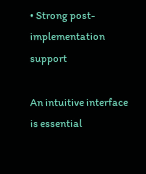• Strong post-implementation support

An intuitive interface is essential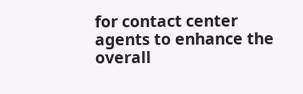for contact center agents to enhance the overall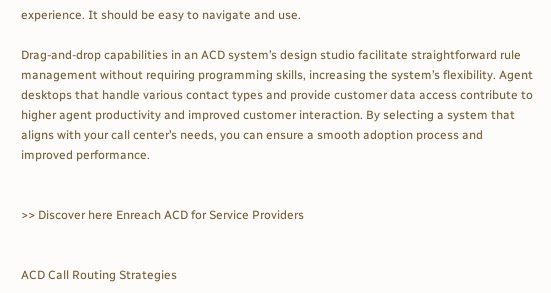experience. It should be easy to navigate and use.

Drag-and-drop capabilities in an ACD system’s design studio facilitate straightforward rule management without requiring programming skills, increasing the system’s flexibility. Agent desktops that handle various contact types and provide customer data access contribute to higher agent productivity and improved customer interaction. By selecting a system that aligns with your call center’s needs, you can ensure a smooth adoption process and improved performance.


>> Discover here Enreach ACD for Service Providers


ACD Call Routing Strategies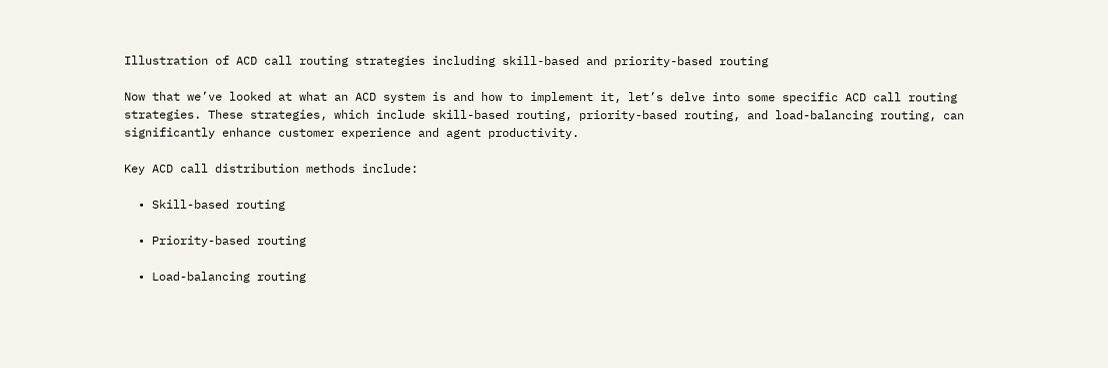Illustration of ACD call routing strategies including skill-based and priority-based routing

Now that we’ve looked at what an ACD system is and how to implement it, let’s delve into some specific ACD call routing strategies. These strategies, which include skill-based routing, priority-based routing, and load-balancing routing, can significantly enhance customer experience and agent productivity.

Key ACD call distribution methods include:

  • Skill-based routing

  • Priority-based routing

  • Load-balancing routing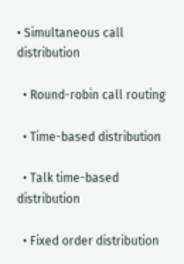• Simultaneous call distribution

  • Round-robin call routing

  • Time-based distribution

  • Talk time-based distribution

  • Fixed order distribution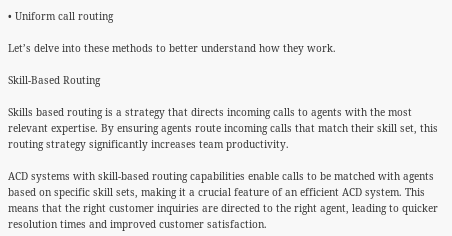• Uniform call routing

Let’s delve into these methods to better understand how they work.

Skill-Based Routing

Skills based routing is a strategy that directs incoming calls to agents with the most relevant expertise. By ensuring agents route incoming calls that match their skill set, this routing strategy significantly increases team productivity.

ACD systems with skill-based routing capabilities enable calls to be matched with agents based on specific skill sets, making it a crucial feature of an efficient ACD system. This means that the right customer inquiries are directed to the right agent, leading to quicker resolution times and improved customer satisfaction.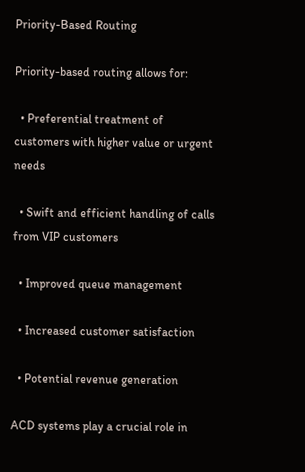Priority-Based Routing

Priority-based routing allows for:

  • Preferential treatment of customers with higher value or urgent needs

  • Swift and efficient handling of calls from VIP customers

  • Improved queue management

  • Increased customer satisfaction

  • Potential revenue generation

ACD systems play a crucial role in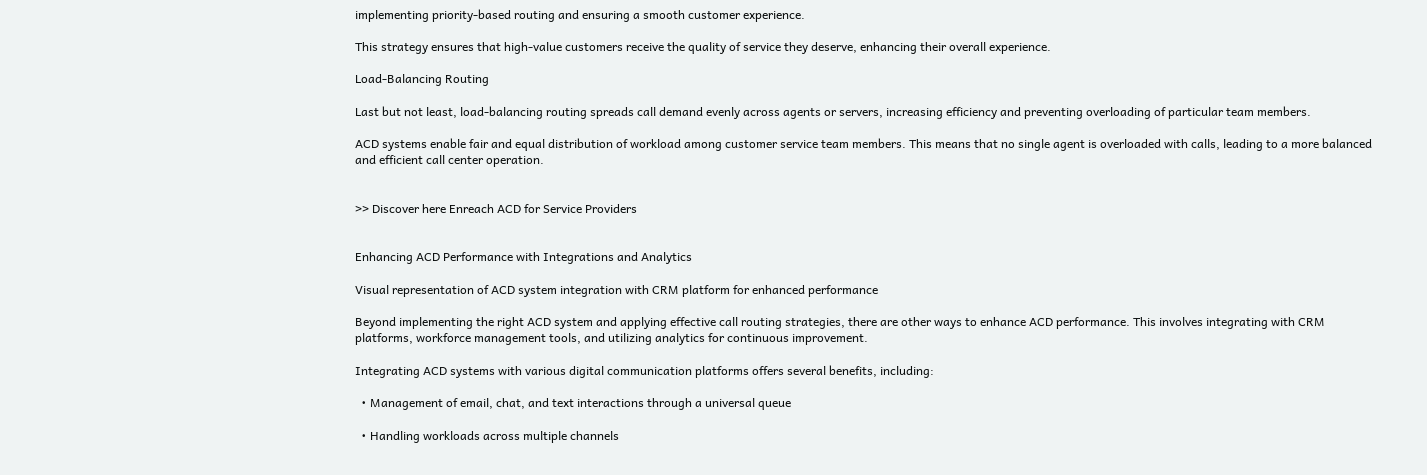implementing priority-based routing and ensuring a smooth customer experience.

This strategy ensures that high-value customers receive the quality of service they deserve, enhancing their overall experience.

Load-Balancing Routing

Last but not least, load-balancing routing spreads call demand evenly across agents or servers, increasing efficiency and preventing overloading of particular team members.

ACD systems enable fair and equal distribution of workload among customer service team members. This means that no single agent is overloaded with calls, leading to a more balanced and efficient call center operation.


>> Discover here Enreach ACD for Service Providers


Enhancing ACD Performance with Integrations and Analytics

Visual representation of ACD system integration with CRM platform for enhanced performance

Beyond implementing the right ACD system and applying effective call routing strategies, there are other ways to enhance ACD performance. This involves integrating with CRM platforms, workforce management tools, and utilizing analytics for continuous improvement.

Integrating ACD systems with various digital communication platforms offers several benefits, including:

  • Management of email, chat, and text interactions through a universal queue

  • Handling workloads across multiple channels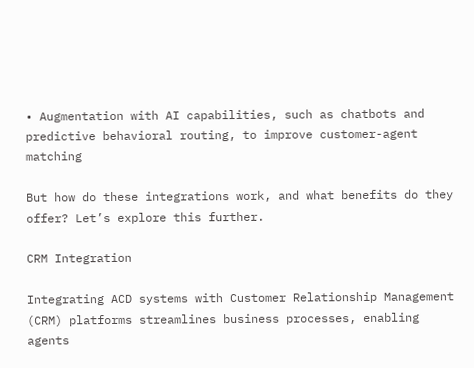• Augmentation with AI capabilities, such as chatbots and predictive behavioral routing, to improve customer-agent matching

But how do these integrations work, and what benefits do they offer? Let’s explore this further.

CRM Integration

Integrating ACD systems with Customer Relationship Management (CRM) platforms streamlines business processes, enabling agents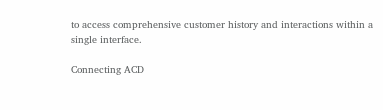to access comprehensive customer history and interactions within a single interface.

Connecting ACD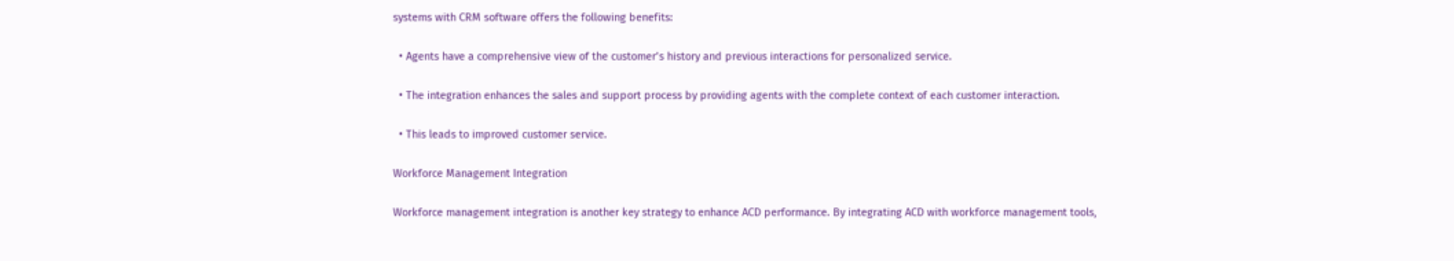systems with CRM software offers the following benefits:

  • Agents have a comprehensive view of the customer’s history and previous interactions for personalized service.

  • The integration enhances the sales and support process by providing agents with the complete context of each customer interaction.

  • This leads to improved customer service.

Workforce Management Integration

Workforce management integration is another key strategy to enhance ACD performance. By integrating ACD with workforce management tools,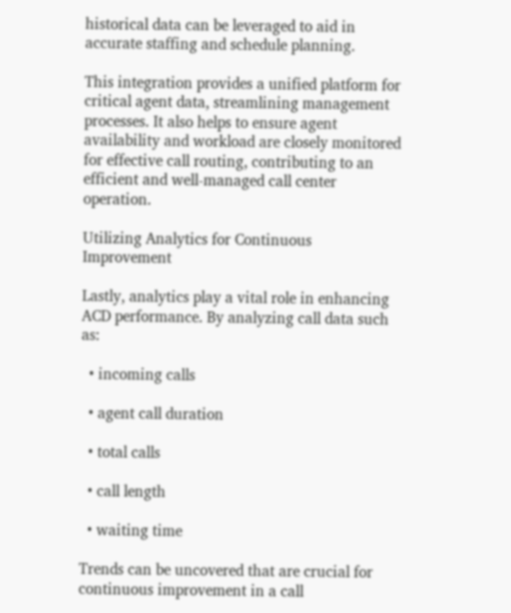historical data can be leveraged to aid in accurate staffing and schedule planning.

This integration provides a unified platform for critical agent data, streamlining management processes. It also helps to ensure agent availability and workload are closely monitored for effective call routing, contributing to an efficient and well-managed call center operation.

Utilizing Analytics for Continuous Improvement

Lastly, analytics play a vital role in enhancing ACD performance. By analyzing call data such as:

  • incoming calls

  • agent call duration

  • total calls

  • call length

  • waiting time

Trends can be uncovered that are crucial for continuous improvement in a call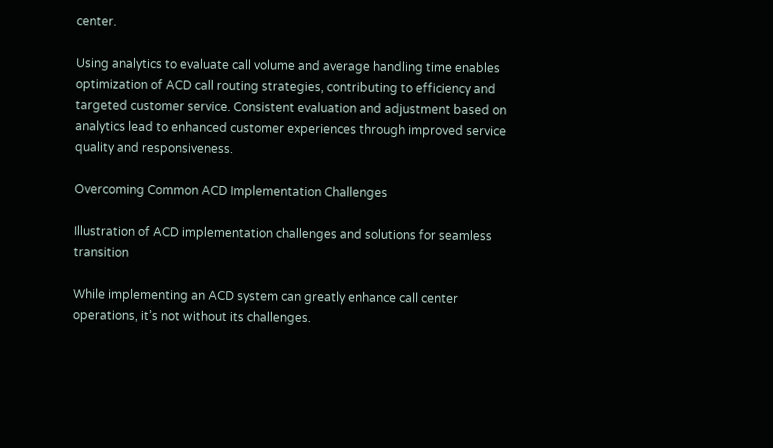center.

Using analytics to evaluate call volume and average handling time enables optimization of ACD call routing strategies, contributing to efficiency and targeted customer service. Consistent evaluation and adjustment based on analytics lead to enhanced customer experiences through improved service quality and responsiveness.

Overcoming Common ACD Implementation Challenges

Illustration of ACD implementation challenges and solutions for seamless transition

While implementing an ACD system can greatly enhance call center operations, it’s not without its challenges.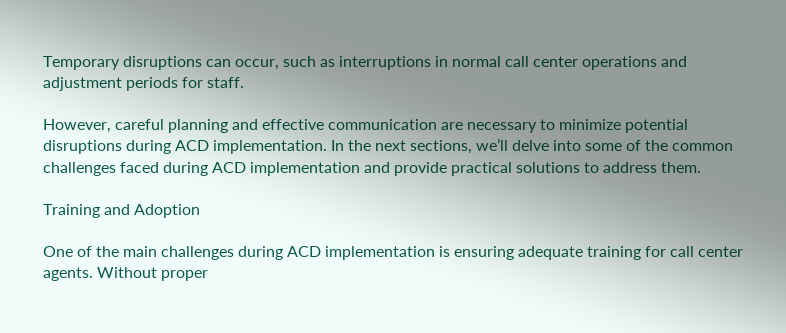Temporary disruptions can occur, such as interruptions in normal call center operations and adjustment periods for staff.

However, careful planning and effective communication are necessary to minimize potential disruptions during ACD implementation. In the next sections, we’ll delve into some of the common challenges faced during ACD implementation and provide practical solutions to address them.

Training and Adoption

One of the main challenges during ACD implementation is ensuring adequate training for call center agents. Without proper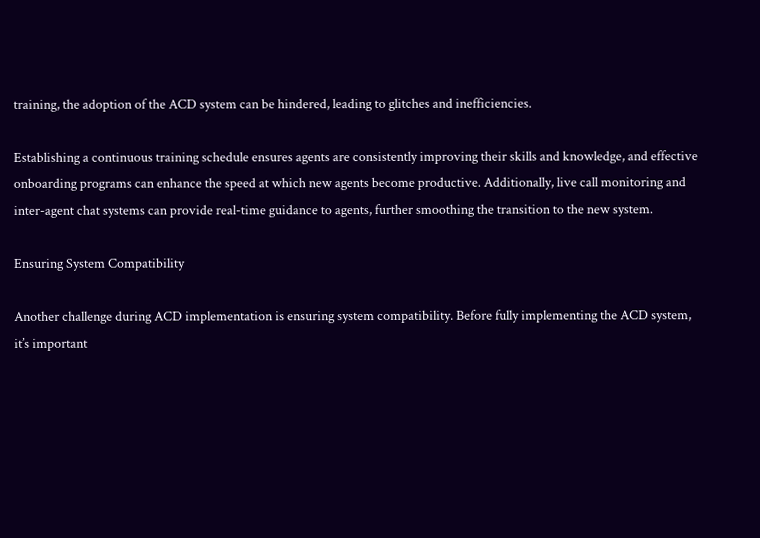training, the adoption of the ACD system can be hindered, leading to glitches and inefficiencies.

Establishing a continuous training schedule ensures agents are consistently improving their skills and knowledge, and effective onboarding programs can enhance the speed at which new agents become productive. Additionally, live call monitoring and inter-agent chat systems can provide real-time guidance to agents, further smoothing the transition to the new system.

Ensuring System Compatibility

Another challenge during ACD implementation is ensuring system compatibility. Before fully implementing the ACD system, it’s important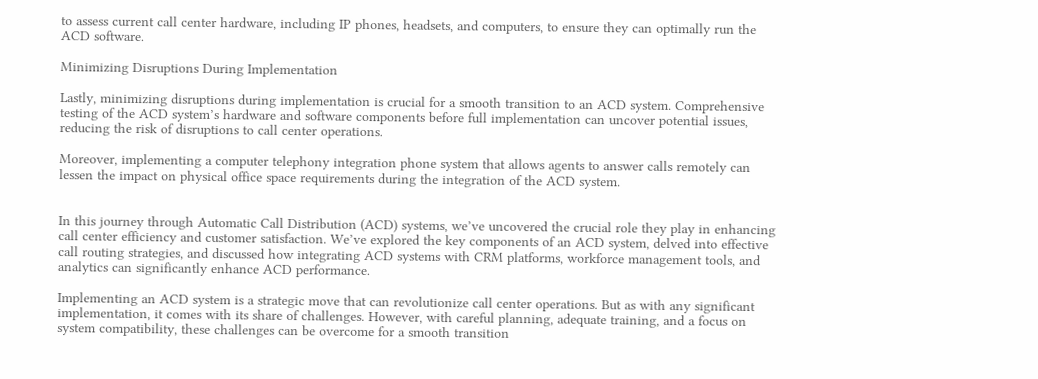to assess current call center hardware, including IP phones, headsets, and computers, to ensure they can optimally run the ACD software.

Minimizing Disruptions During Implementation

Lastly, minimizing disruptions during implementation is crucial for a smooth transition to an ACD system. Comprehensive testing of the ACD system’s hardware and software components before full implementation can uncover potential issues, reducing the risk of disruptions to call center operations.

Moreover, implementing a computer telephony integration phone system that allows agents to answer calls remotely can lessen the impact on physical office space requirements during the integration of the ACD system.


In this journey through Automatic Call Distribution (ACD) systems, we’ve uncovered the crucial role they play in enhancing call center efficiency and customer satisfaction. We’ve explored the key components of an ACD system, delved into effective call routing strategies, and discussed how integrating ACD systems with CRM platforms, workforce management tools, and analytics can significantly enhance ACD performance.

Implementing an ACD system is a strategic move that can revolutionize call center operations. But as with any significant implementation, it comes with its share of challenges. However, with careful planning, adequate training, and a focus on system compatibility, these challenges can be overcome for a smooth transition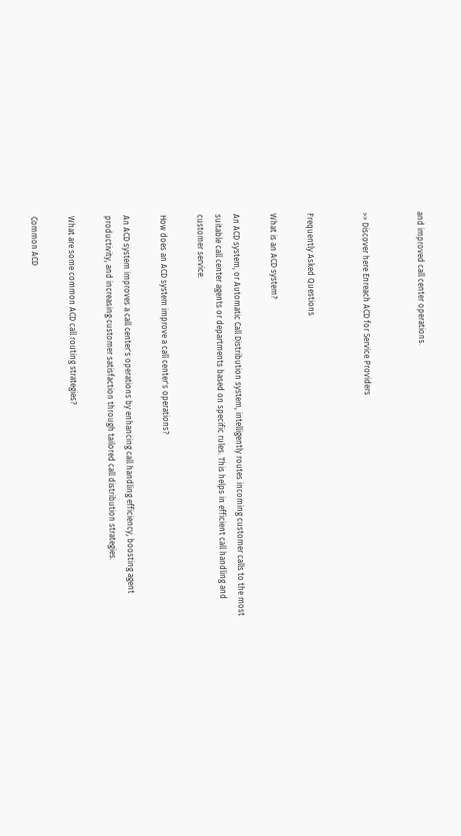and improved call center operations.


>> Discover here Enreach ACD for Service Providers


Frequently Asked Questions

What is an ACD system?

An ACD system, or Automatic Call Distribution system, intelligently routes incoming customer calls to the most suitable call center agents or departments based on specific rules. This helps in efficient call handling and customer service.

How does an ACD system improve a call center's operations?

An ACD system improves a call center's operations by enhancing call handling efficiency, boosting agent productivity, and increasing customer satisfaction through tailored call distribution strategies.

What are some common ACD call routing strategies?

Common ACD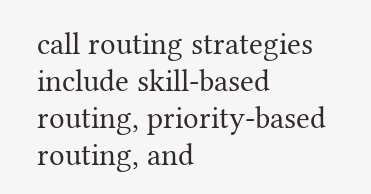call routing strategies include skill-based routing, priority-based routing, and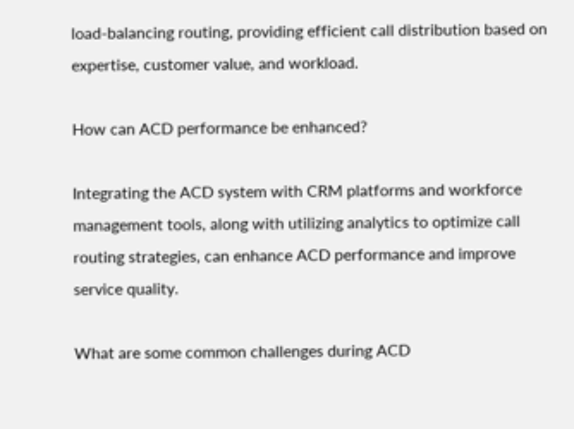load-balancing routing, providing efficient call distribution based on expertise, customer value, and workload.

How can ACD performance be enhanced?

Integrating the ACD system with CRM platforms and workforce management tools, along with utilizing analytics to optimize call routing strategies, can enhance ACD performance and improve service quality.

What are some common challenges during ACD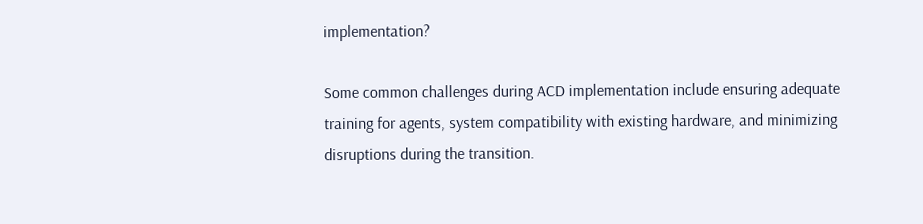implementation?

Some common challenges during ACD implementation include ensuring adequate training for agents, system compatibility with existing hardware, and minimizing disruptions during the transition.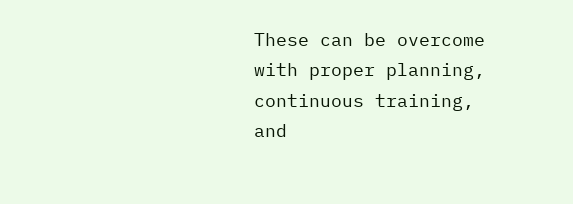These can be overcome with proper planning, continuous training, and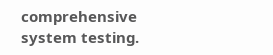comprehensive system testing.